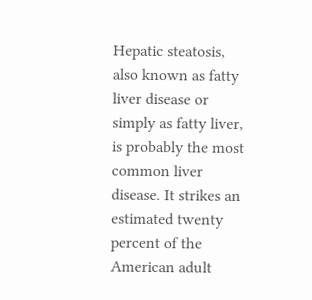Hepatic steatosis, also known as fatty liver disease or simply as fatty liver, is probably the most common liver disease. It strikes an estimated twenty percent of the American adult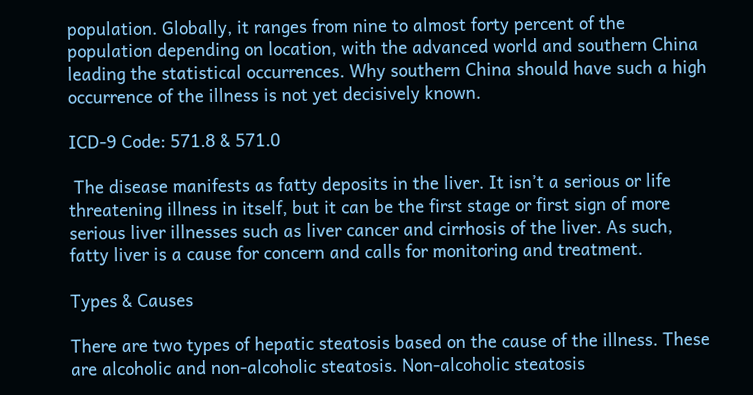population. Globally, it ranges from nine to almost forty percent of the population depending on location, with the advanced world and southern China leading the statistical occurrences. Why southern China should have such a high occurrence of the illness is not yet decisively known.

ICD-9 Code: 571.8 & 571.0

 The disease manifests as fatty deposits in the liver. It isn’t a serious or life threatening illness in itself, but it can be the first stage or first sign of more serious liver illnesses such as liver cancer and cirrhosis of the liver. As such, fatty liver is a cause for concern and calls for monitoring and treatment.

Types & Causes

There are two types of hepatic steatosis based on the cause of the illness. These are alcoholic and non-alcoholic steatosis. Non-alcoholic steatosis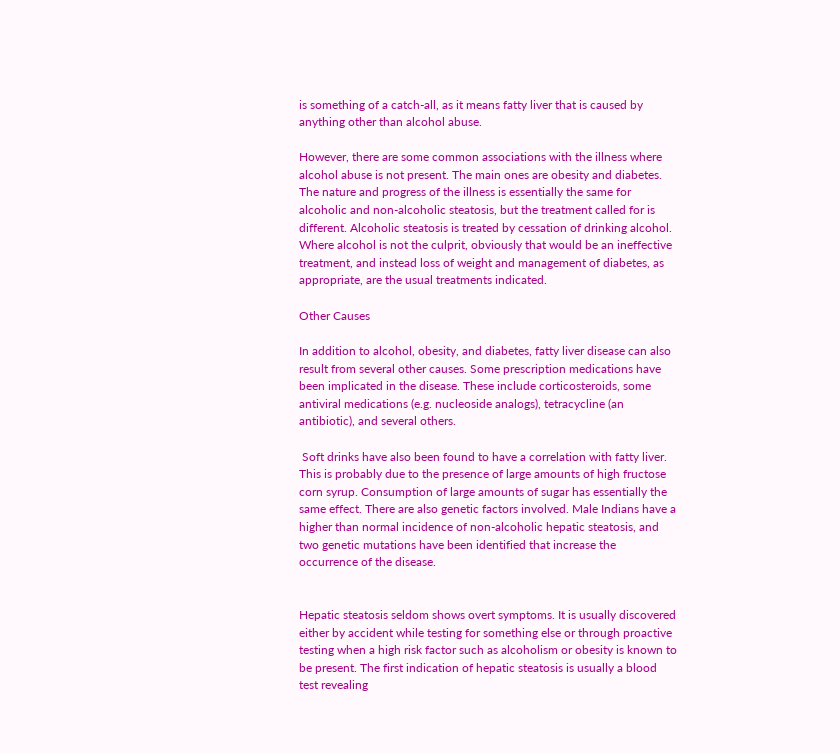is something of a catch-all, as it means fatty liver that is caused by anything other than alcohol abuse.

However, there are some common associations with the illness where alcohol abuse is not present. The main ones are obesity and diabetes. The nature and progress of the illness is essentially the same for alcoholic and non-alcoholic steatosis, but the treatment called for is different. Alcoholic steatosis is treated by cessation of drinking alcohol. Where alcohol is not the culprit, obviously that would be an ineffective treatment, and instead loss of weight and management of diabetes, as appropriate, are the usual treatments indicated.

Other Causes

In addition to alcohol, obesity, and diabetes, fatty liver disease can also result from several other causes. Some prescription medications have been implicated in the disease. These include corticosteroids, some antiviral medications (e.g. nucleoside analogs), tetracycline (an antibiotic), and several others.

 Soft drinks have also been found to have a correlation with fatty liver. This is probably due to the presence of large amounts of high fructose corn syrup. Consumption of large amounts of sugar has essentially the same effect. There are also genetic factors involved. Male Indians have a higher than normal incidence of non-alcoholic hepatic steatosis, and two genetic mutations have been identified that increase the occurrence of the disease.


Hepatic steatosis seldom shows overt symptoms. It is usually discovered either by accident while testing for something else or through proactive testing when a high risk factor such as alcoholism or obesity is known to be present. The first indication of hepatic steatosis is usually a blood test revealing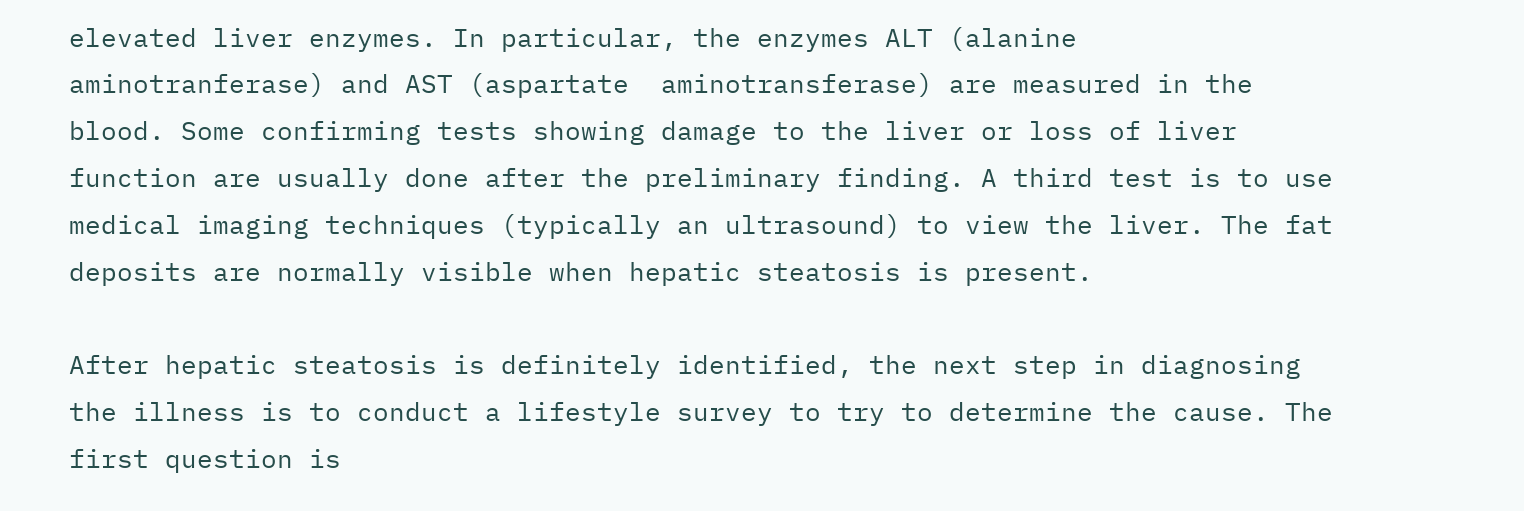elevated liver enzymes. In particular, the enzymes ALT (alanine aminotranferase) and AST (aspartate  aminotransferase) are measured in the blood. Some confirming tests showing damage to the liver or loss of liver function are usually done after the preliminary finding. A third test is to use medical imaging techniques (typically an ultrasound) to view the liver. The fat deposits are normally visible when hepatic steatosis is present.

After hepatic steatosis is definitely identified, the next step in diagnosing the illness is to conduct a lifestyle survey to try to determine the cause. The first question is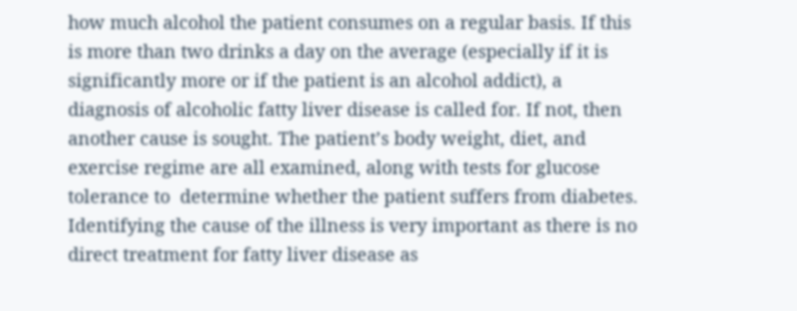how much alcohol the patient consumes on a regular basis. If this is more than two drinks a day on the average (especially if it is significantly more or if the patient is an alcohol addict), a diagnosis of alcoholic fatty liver disease is called for. If not, then another cause is sought. The patient’s body weight, diet, and exercise regime are all examined, along with tests for glucose tolerance to  determine whether the patient suffers from diabetes. Identifying the cause of the illness is very important as there is no direct treatment for fatty liver disease as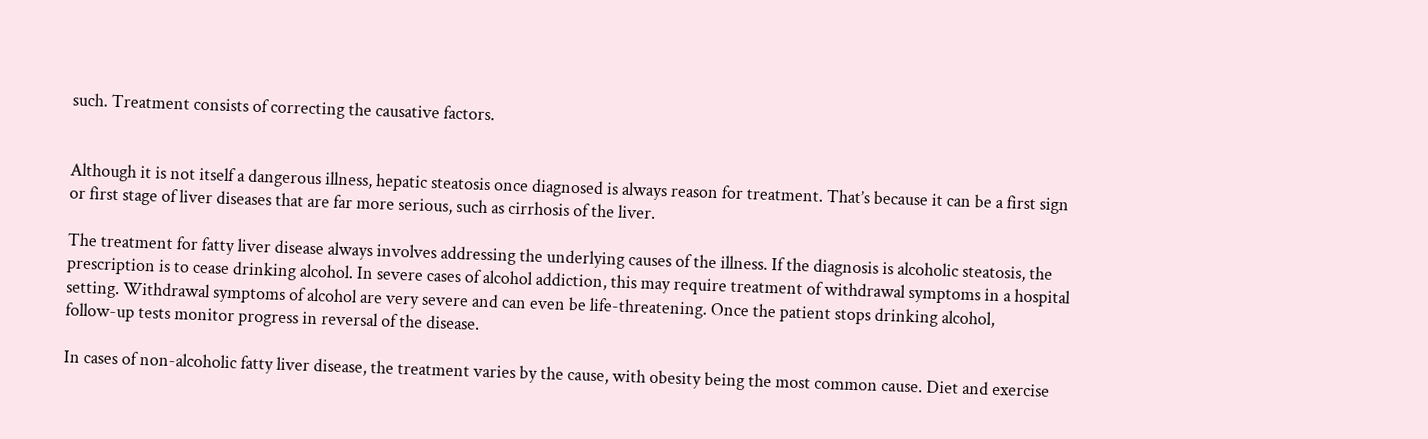such. Treatment consists of correcting the causative factors.


Although it is not itself a dangerous illness, hepatic steatosis once diagnosed is always reason for treatment. That’s because it can be a first sign or first stage of liver diseases that are far more serious, such as cirrhosis of the liver.

The treatment for fatty liver disease always involves addressing the underlying causes of the illness. If the diagnosis is alcoholic steatosis, the prescription is to cease drinking alcohol. In severe cases of alcohol addiction, this may require treatment of withdrawal symptoms in a hospital setting. Withdrawal symptoms of alcohol are very severe and can even be life-threatening. Once the patient stops drinking alcohol,
follow-up tests monitor progress in reversal of the disease.

In cases of non-alcoholic fatty liver disease, the treatment varies by the cause, with obesity being the most common cause. Diet and exercise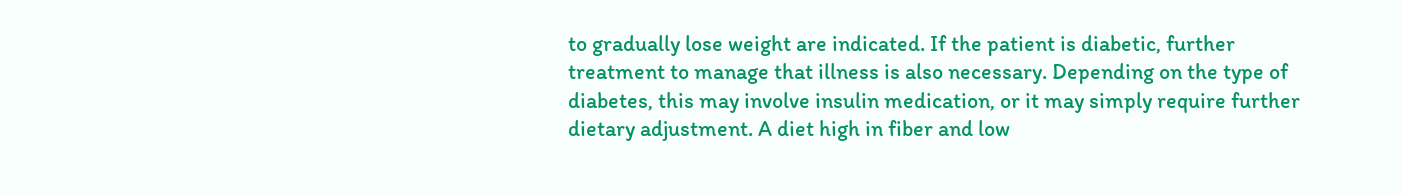to gradually lose weight are indicated. If the patient is diabetic, further treatment to manage that illness is also necessary. Depending on the type of diabetes, this may involve insulin medication, or it may simply require further dietary adjustment. A diet high in fiber and low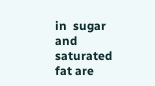in  sugar and saturated fat are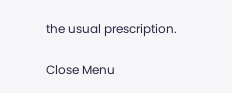the usual prescription.

Close Menu